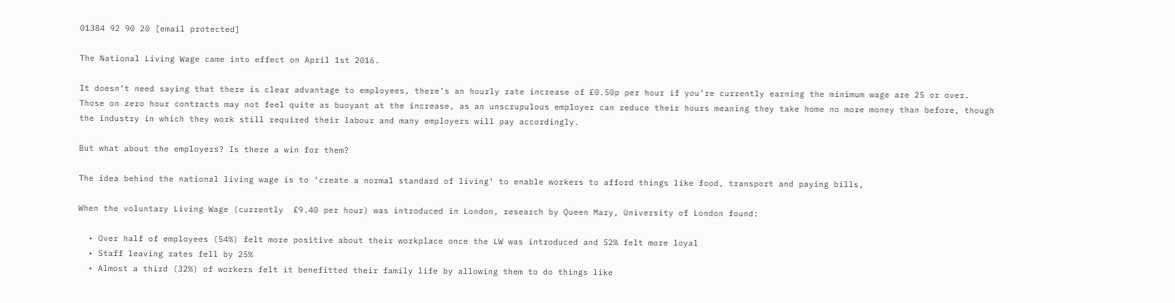01384 92 90 20 [email protected]

The National Living Wage came into effect on April 1st 2016.

It doesn’t need saying that there is clear advantage to employees, there’s an hourly rate increase of £0.50p per hour if you’re currently earning the minimum wage are 25 or over.  Those on zero hour contracts may not feel quite as buoyant at the increase, as an unscrupulous employer can reduce their hours meaning they take home no more money than before, though the industry in which they work still required their labour and many employers will pay accordingly.

But what about the employers? Is there a win for them?

The idea behind the national living wage is to ‘create a normal standard of living’ to enable workers to afford things like food, transport and paying bills,

When the voluntary Living Wage (currently  £9.40 per hour) was introduced in London, research by Queen Mary, University of London found:

  • Over half of employees (54%) felt more positive about their workplace once the LW was introduced and 52% felt more loyal
  • Staff leaving rates fell by 25%
  • Almost a third (32%) of workers felt it benefitted their family life by allowing them to do things like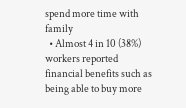spend more time with family
  • Almost 4 in 10 (38%) workers reported financial benefits such as being able to buy more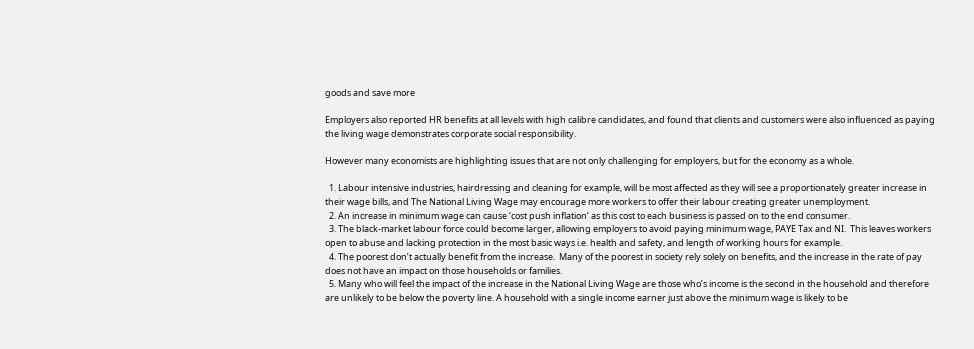goods and save more

Employers also reported HR benefits at all levels with high calibre candidates, and found that clients and customers were also influenced as paying the living wage demonstrates corporate social responsibility.

However many economists are highlighting issues that are not only challenging for employers, but for the economy as a whole.

  1. Labour intensive industries, hairdressing and cleaning for example, will be most affected as they will see a proportionately greater increase in their wage bills, and The National Living Wage may encourage more workers to offer their labour creating greater unemployment.
  2. An increase in minimum wage can cause ‘cost push inflation’ as this cost to each business is passed on to the end consumer.
  3. The black-market labour force could become larger, allowing employers to avoid paying minimum wage, PAYE Tax and NI.  This leaves workers open to abuse and lacking protection in the most basic ways i.e. health and safety, and length of working hours for example.
  4. The poorest don’t actually benefit from the increase.  Many of the poorest in society rely solely on benefits, and the increase in the rate of pay does not have an impact on those households or families.
  5. Many who will feel the impact of the increase in the National Living Wage are those who’s income is the second in the household and therefore are unlikely to be below the poverty line. A household with a single income earner just above the minimum wage is likely to be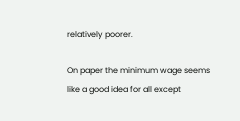relatively poorer.

On paper the minimum wage seems like a good idea for all except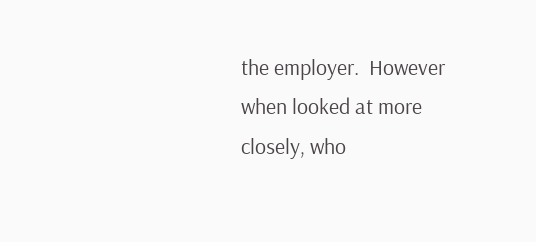the employer.  However when looked at more closely, who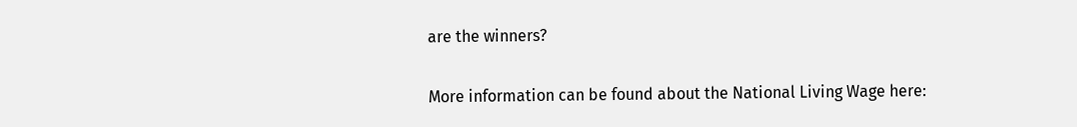are the winners?


More information can be found about the National Living Wage here: